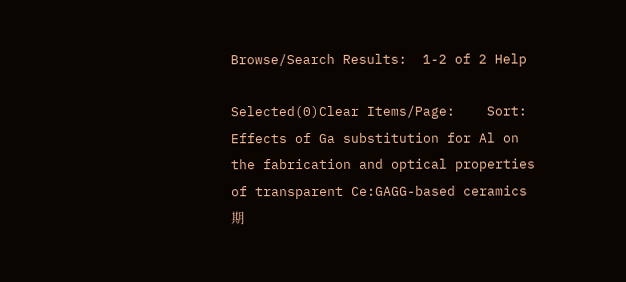Browse/Search Results:  1-2 of 2 Help

Selected(0)Clear Items/Page:    Sort:
Effects of Ga substitution for Al on the fabrication and optical properties of transparent Ce:GAGG-based ceramics 期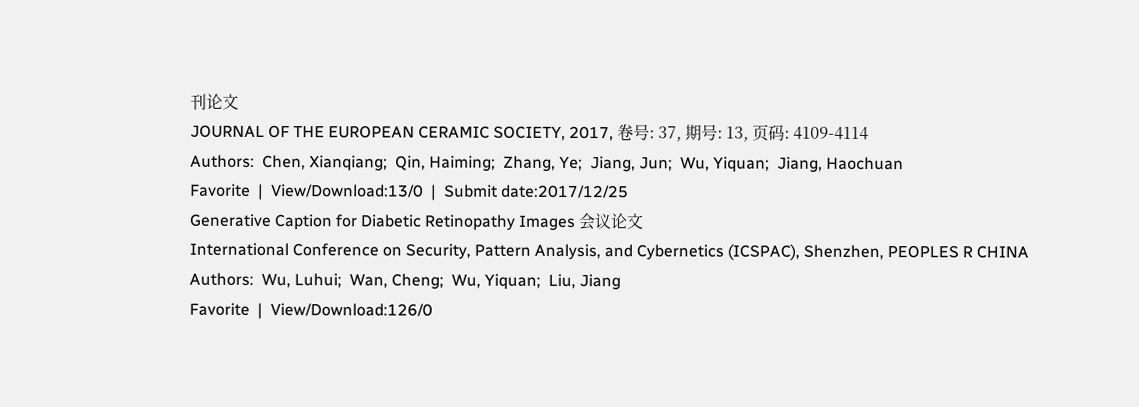刊论文
JOURNAL OF THE EUROPEAN CERAMIC SOCIETY, 2017, 卷号: 37, 期号: 13, 页码: 4109-4114
Authors:  Chen, Xianqiang;  Qin, Haiming;  Zhang, Ye;  Jiang, Jun;  Wu, Yiquan;  Jiang, Haochuan
Favorite  |  View/Download:13/0  |  Submit date:2017/12/25
Generative Caption for Diabetic Retinopathy Images 会议论文
International Conference on Security, Pattern Analysis, and Cybernetics (ICSPAC), Shenzhen, PEOPLES R CHINA
Authors:  Wu, Luhui;  Wan, Cheng;  Wu, Yiquan;  Liu, Jiang
Favorite  |  View/Download:126/0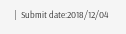|  Submit date:2018/12/04